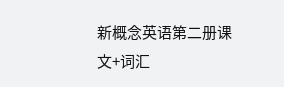新概念英语第二册课文+词汇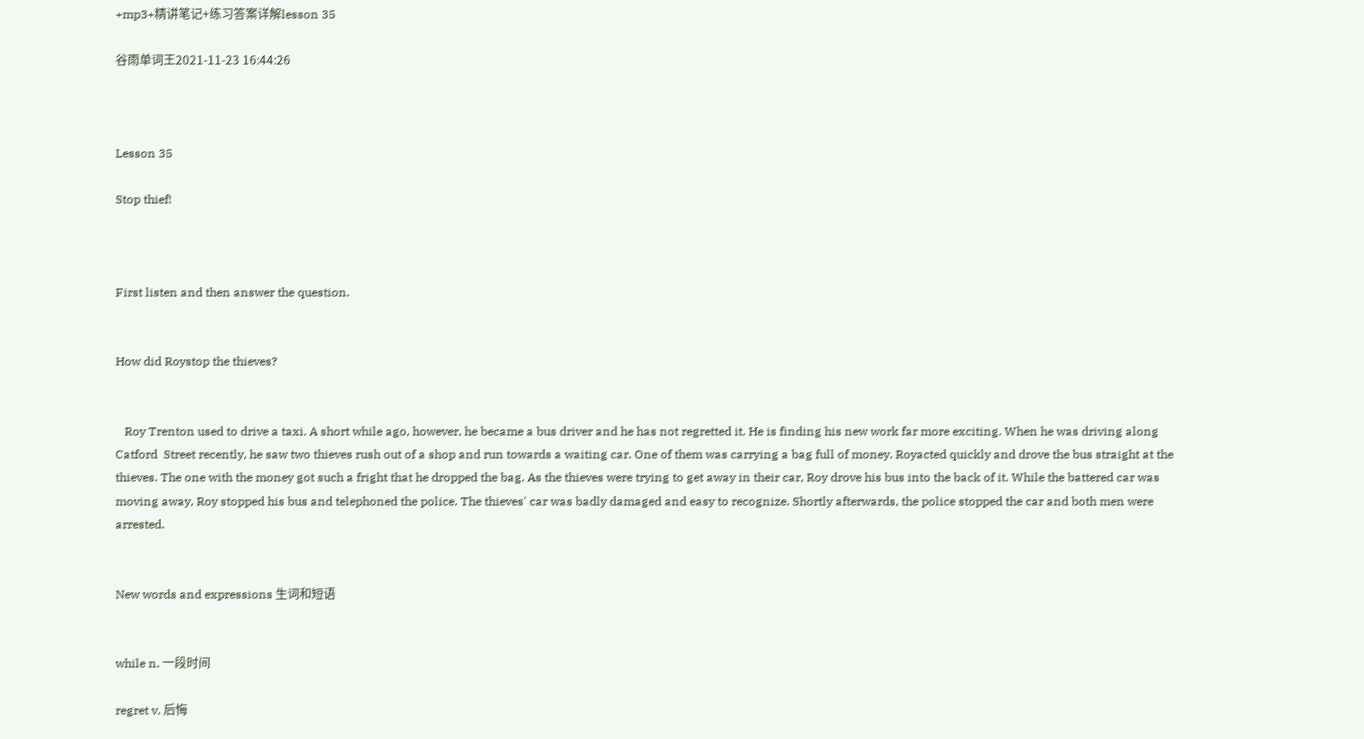+mp3+精讲笔记+练习答案详解lesson 35

谷雨单词王2021-11-23 16:44:26



Lesson 35

Stop thief!



First listen and then answer the question.


How did Roystop the thieves?


   Roy Trenton used to drive a taxi. A short while ago, however, he became a bus driver and he has not regretted it. He is finding his new work far more exciting. When he was driving along Catford  Street recently, he saw two thieves rush out of a shop and run towards a waiting car. One of them was carrying a bag full of money. Royacted quickly and drove the bus straight at the thieves. The one with the money got such a fright that he dropped the bag. As the thieves were trying to get away in their car, Roy drove his bus into the back of it. While the battered car was moving away, Roy stopped his bus and telephoned the police. The thieves' car was badly damaged and easy to recognize. Shortly afterwards, the police stopped the car and both men were arrested.


New words and expressions 生词和短语


while n. 一段时间

regret v. 后悔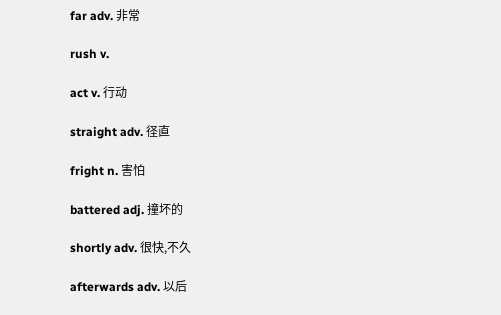far adv. 非常

rush v.

act v. 行动

straight adv. 径直

fright n. 害怕

battered adj. 撞坏的

shortly adv. 很快,不久

afterwards adv. 以后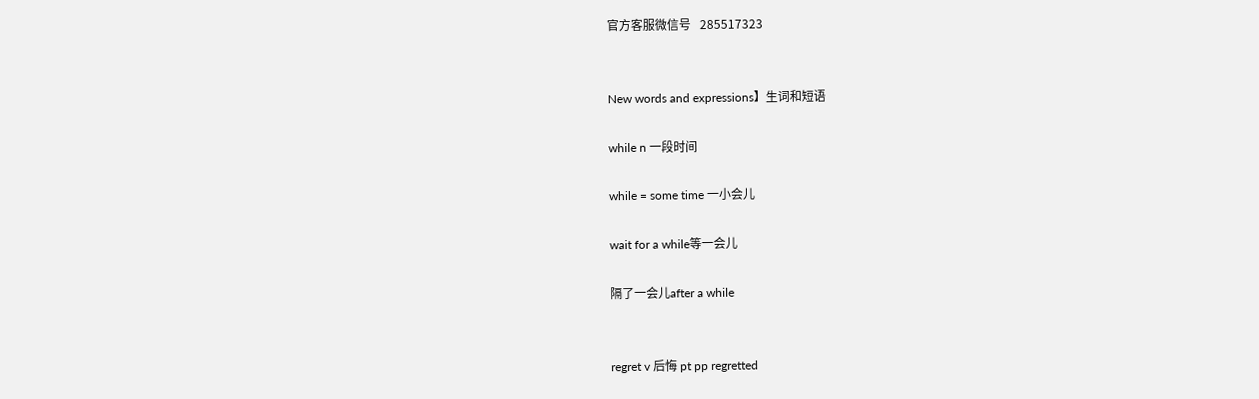官方客服微信号   285517323


New words and expressions】生词和短语

while n 一段时间

while = some time 一小会儿

wait for a while等一会儿

隔了一会儿after a while


regret v 后悔 pt pp regretted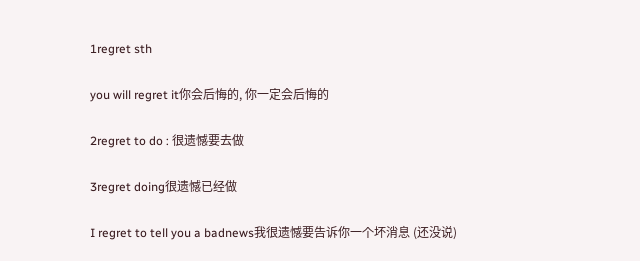1regret sth

you will regret it你会后悔的, 你一定会后悔的

2regret to do : 很遗憾要去做

3regret doing很遗憾已经做

I regret to tell you a badnews我很遗憾要告诉你一个坏消息 (还没说)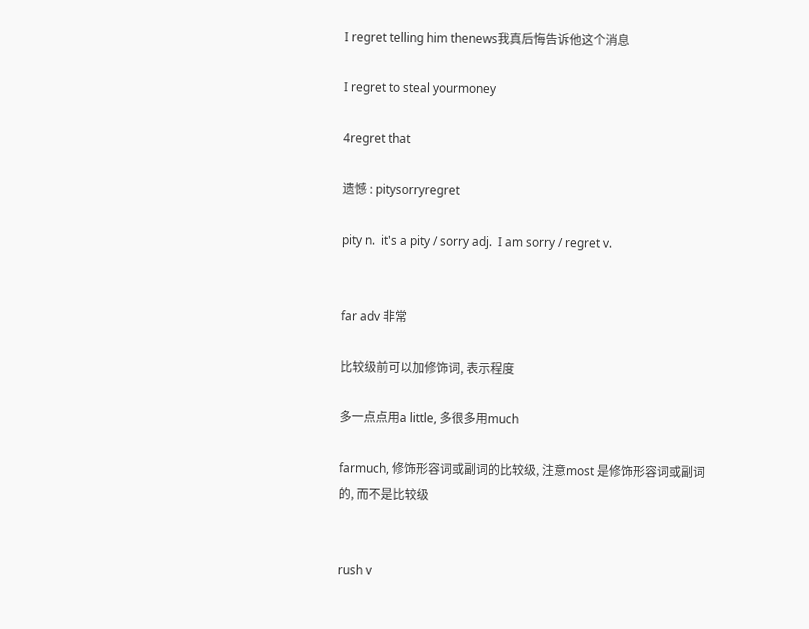I regret telling him thenews我真后悔告诉他这个消息

I regret to steal yourmoney

4regret that

遗憾 : pitysorryregret

pity n.  it's a pity / sorry adj.  I am sorry / regret v.


far adv 非常

比较级前可以加修饰词, 表示程度

多一点点用a little, 多很多用much

farmuch, 修饰形容词或副词的比较级, 注意most 是修饰形容词或副词的, 而不是比较级


rush v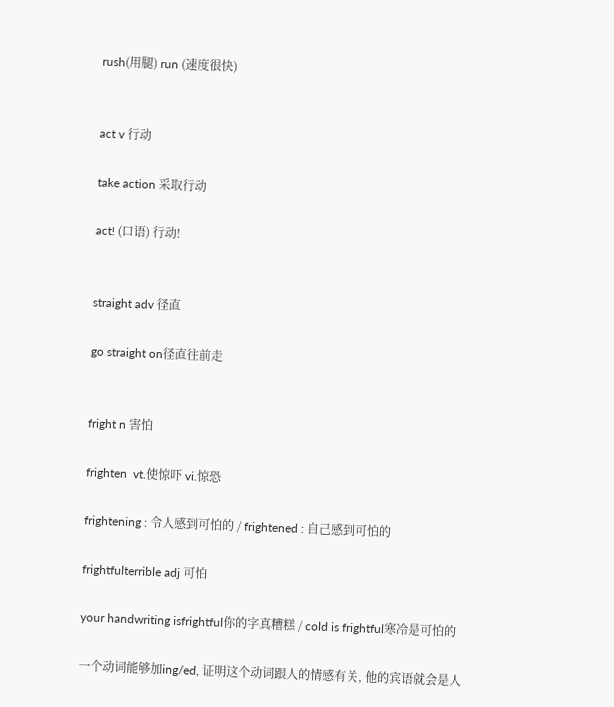rush(用腿) run (速度很快)


act v 行动

take action 采取行动

act! (口语) 行动!


straight adv 径直

go straight on径直往前走


fright n 害怕

frighten  vt.使惊吓 vi.惊恐

frightening : 令人感到可怕的 / frightened : 自己感到可怕的

frightfulterrible adj 可怕

your handwriting isfrightful你的字真糟糕 / cold is frightful寒冷是可怕的

一个动词能够加ing/ed, 证明这个动词跟人的情感有关, 他的宾语就会是人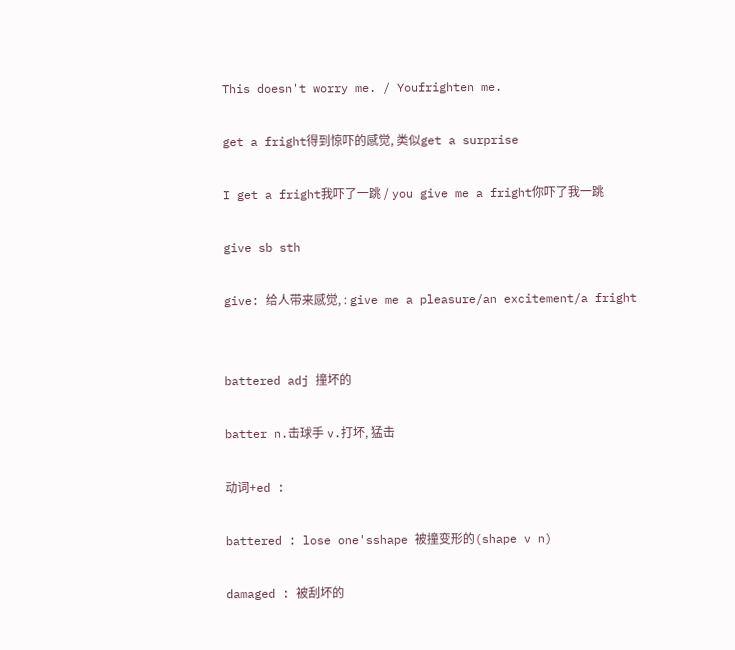This doesn't worry me. / Youfrighten me.

get a fright得到惊吓的感觉, 类似get a surprise

I get a fright我吓了一跳 / you give me a fright你吓了我一跳

give sb sth

give: 给人带来感觉, : give me a pleasure/an excitement/a fright


battered adj 撞坏的

batter n.击球手 v.打坏, 猛击

动词+ed :

battered : lose one'sshape 被撞变形的(shape v n)

damaged : 被刮坏的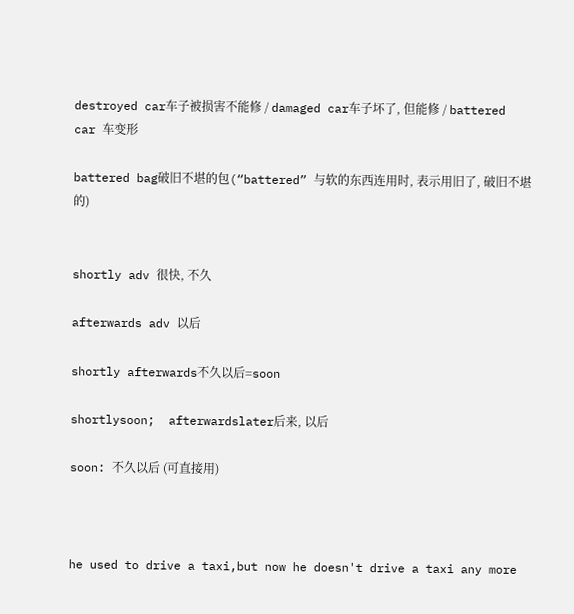destroyed car车子被损害不能修 / damaged car车子坏了, 但能修 / battered car 车变形

battered bag破旧不堪的包(“battered” 与软的东西连用时, 表示用旧了, 破旧不堪的)


shortly adv 很快, 不久

afterwards adv 以后

shortly afterwards不久以后=soon

shortlysoon;  afterwardslater后来, 以后

soon: 不久以后 (可直接用)



he used to drive a taxi,but now he doesn't drive a taxi any more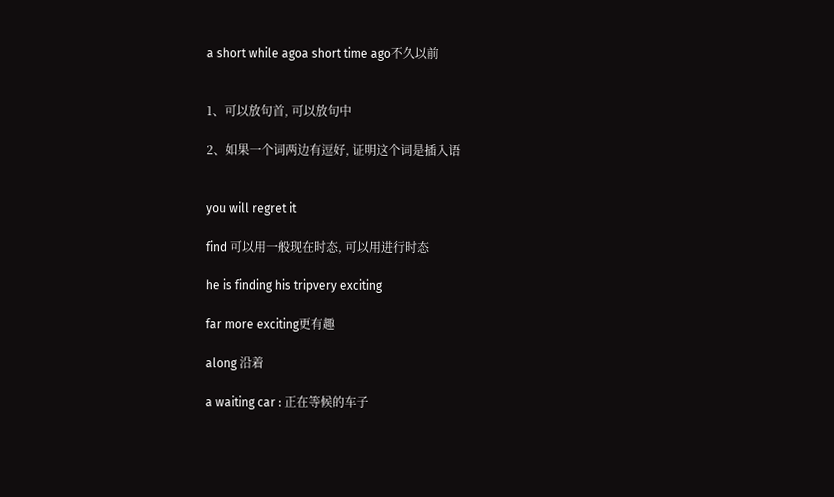a short while agoa short time ago不久以前


1、可以放句首, 可以放句中

2、如果一个词两边有逗好, 证明这个词是插入语


you will regret it

find 可以用一般现在时态, 可以用进行时态

he is finding his tripvery exciting

far more exciting更有趣

along 沿着

a waiting car : 正在等候的车子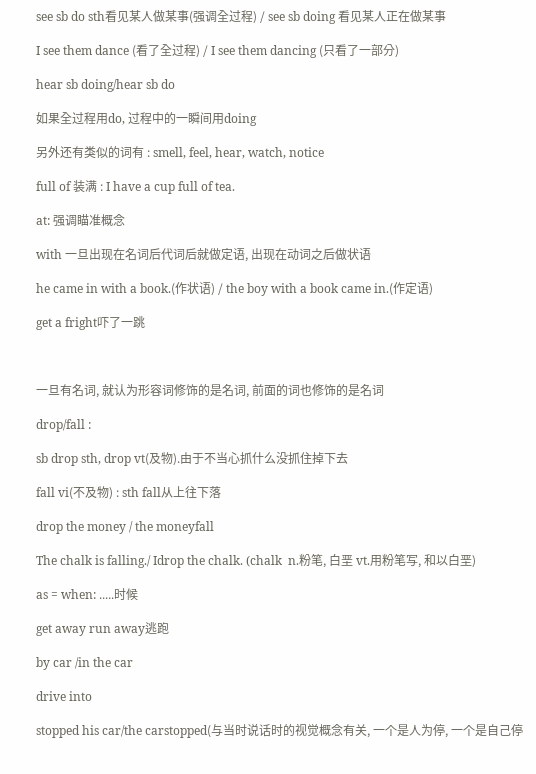see sb do sth看见某人做某事(强调全过程) / see sb doing 看见某人正在做某事

I see them dance (看了全过程) / I see them dancing (只看了一部分)

hear sb doing/hear sb do

如果全过程用do, 过程中的一瞬间用doing

另外还有类似的词有 : smell, feel, hear, watch, notice

full of 装满 : I have a cup full of tea.

at: 强调瞄准概念

with 一旦出现在名词后代词后就做定语, 出现在动词之后做状语

he came in with a book.(作状语) / the boy with a book came in.(作定语)

get a fright吓了一跳



一旦有名词, 就认为形容词修饰的是名词, 前面的词也修饰的是名词

drop/fall :

sb drop sth, drop vt(及物).由于不当心抓什么没抓住掉下去

fall vi(不及物) : sth fall从上往下落

drop the money / the moneyfall

The chalk is falling./ Idrop the chalk. (chalk  n.粉笔, 白垩 vt.用粉笔写, 和以白垩)

as = when: .....时候

get away run away逃跑

by car /in the car

drive into

stopped his car/the carstopped(与当时说话时的视觉概念有关, 一个是人为停, 一个是自己停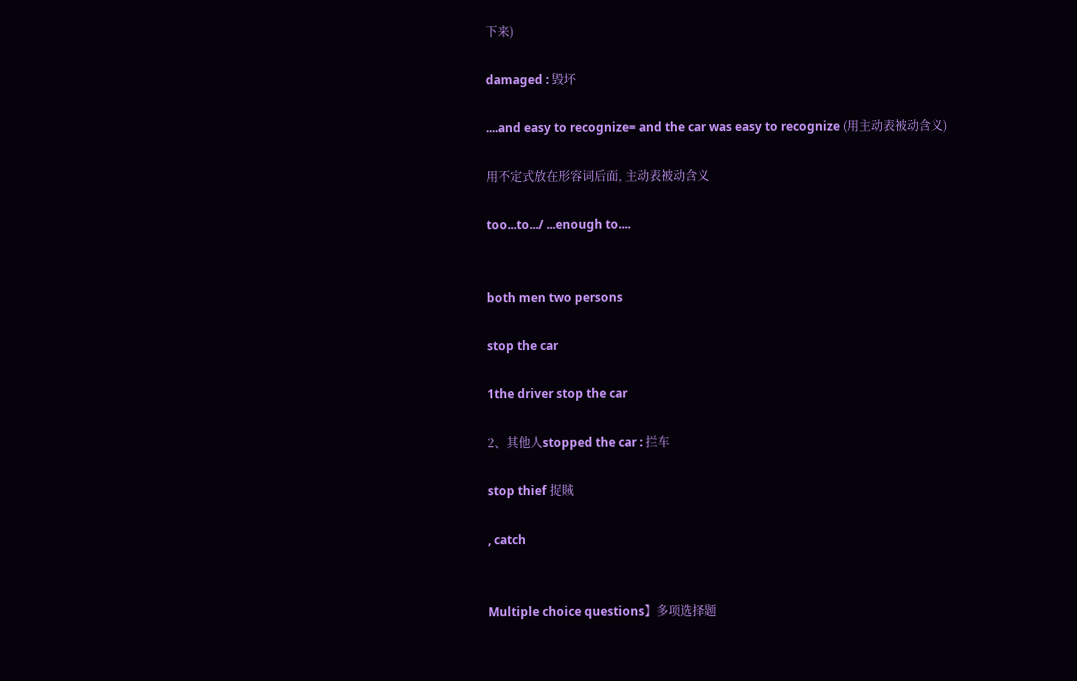下来)

damaged : 毁坏

....and easy to recognize= and the car was easy to recognize (用主动表被动含义)

用不定式放在形容词后面, 主动表被动含义

too...to.../ ...enough to....


both men two persons

stop the car

1the driver stop the car

2、其他人stopped the car : 拦车

stop thief 捉賊

, catch


Multiple choice questions】多项选择题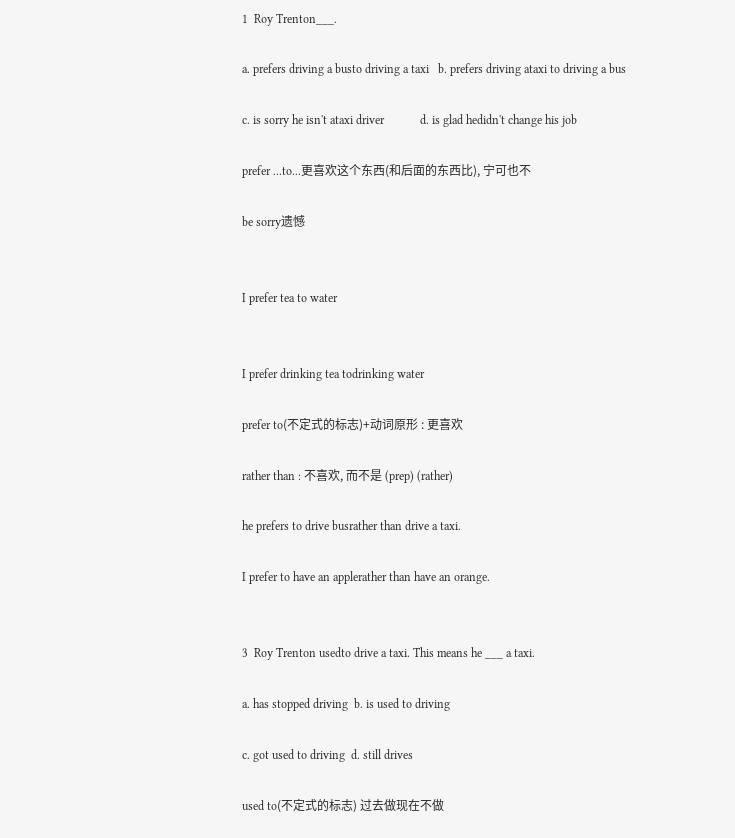1  Roy Trenton___.

a. prefers driving a busto driving a taxi   b. prefers driving ataxi to driving a bus

c. is sorry he isn't ataxi driver            d. is glad hedidn't change his job

prefer ...to...更喜欢这个东西(和后面的东西比), 宁可也不

be sorry遗憾


I prefer tea to water


I prefer drinking tea todrinking water

prefer to(不定式的标志)+动词原形 : 更喜欢

rather than : 不喜欢, 而不是 (prep) (rather)

he prefers to drive busrather than drive a taxi.

I prefer to have an applerather than have an orange.


3  Roy Trenton usedto drive a taxi. This means he ___ a taxi.

a. has stopped driving  b. is used to driving

c. got used to driving  d. still drives

used to(不定式的标志) 过去做现在不做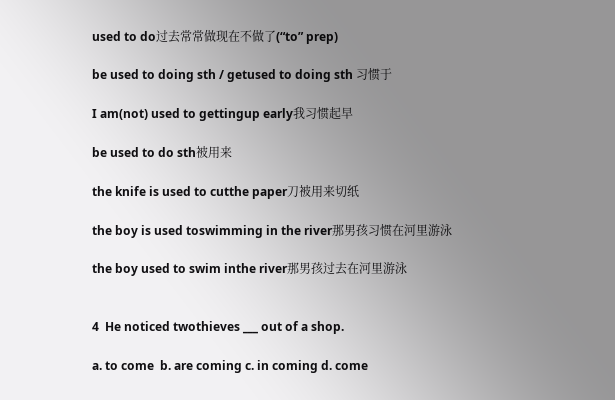used to do过去常常做现在不做了(“to” prep)

be used to doing sth / getused to doing sth 习惯于

I am(not) used to gettingup early我习惯起早

be used to do sth被用来

the knife is used to cutthe paper刀被用来切纸

the boy is used toswimming in the river那男孩习惯在河里游泳

the boy used to swim inthe river那男孩过去在河里游泳


4  He noticed twothieves ___ out of a shop.

a. to come  b. are coming c. in coming d. come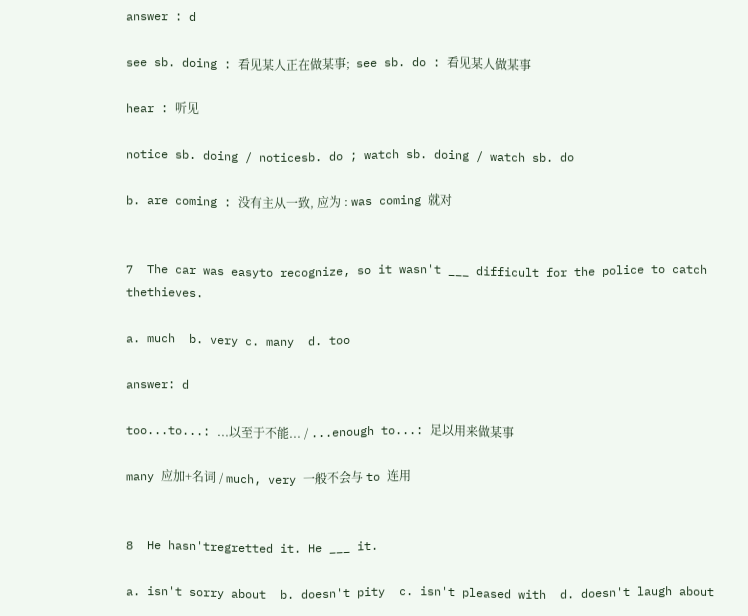answer : d

see sb. doing : 看见某人正在做某事;  see sb. do : 看见某人做某事

hear : 听见

notice sb. doing / noticesb. do ; watch sb. doing / watch sb. do

b. are coming : 没有主从一致, 应为 : was coming 就对


7  The car was easyto recognize, so it wasn't ___ difficult for the police to catch thethieves.

a. much  b. very c. many  d. too

answer: d

too...to...: ...以至于不能... / ...enough to...: 足以用来做某事

many 应加+名词 / much, very 一般不会与 to 连用


8  He hasn'tregretted it. He ___ it.

a. isn't sorry about  b. doesn't pity  c. isn't pleased with  d. doesn't laugh about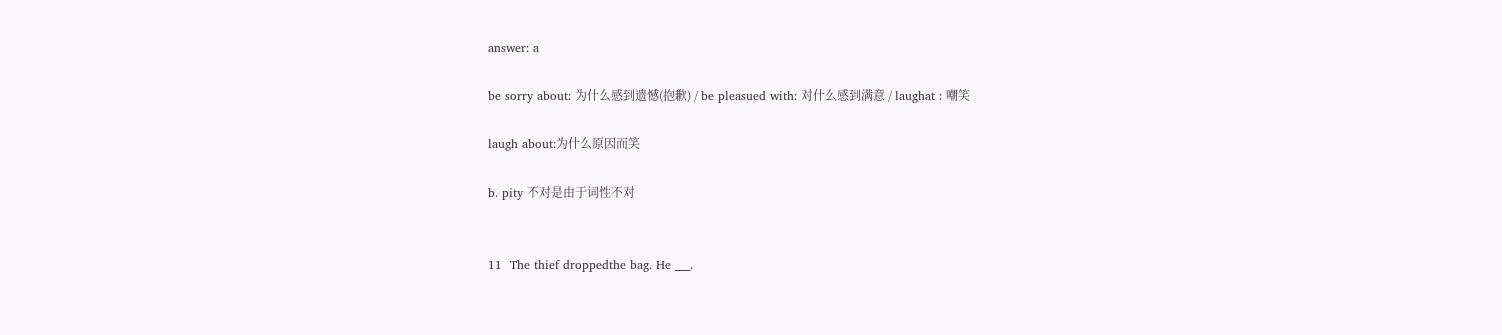answer: a

be sorry about: 为什么感到遗憾(抱歉) / be pleasued with: 对什么感到满意 / laughat : 嘲笑

laugh about:为什么原因而笑

b. pity 不对是由于词性不对


11  The thief droppedthe bag. He ___.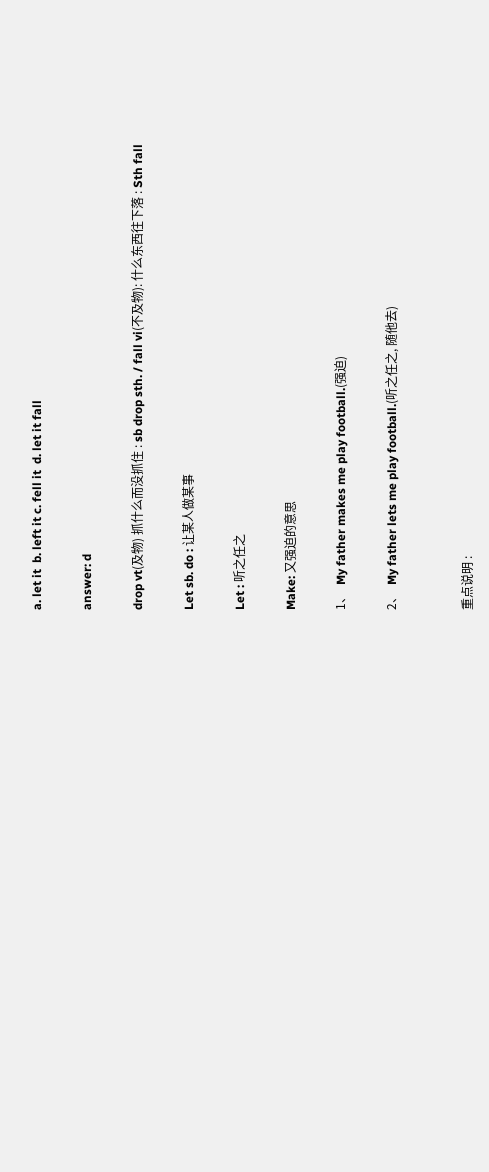a. let it  b. left it c. fell it  d. let it fall

answer: d

drop vt(及物) 抓什么而没抓住 : sb drop sth. / fall vi(不及物): 什么东西往下落 : Sth fall

Let sb. do : 让某人做某事

Let : 听之任之

Make: 又强迫的意思

1、  My father makes me play football.(强迫)

2、  My father lets me play football.(听之任之, 随他去)


重点说明 :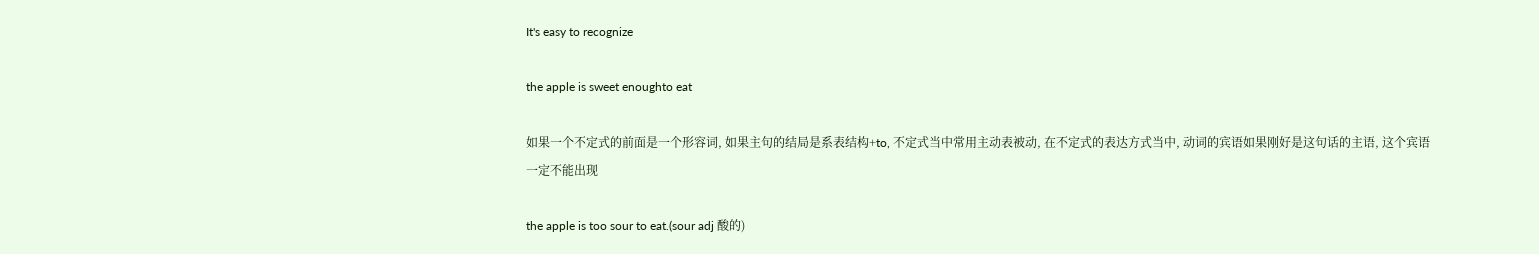It's easy to recognize

the apple is sweet enoughto eat

如果一个不定式的前面是一个形容词, 如果主句的结局是系表结构+to, 不定式当中常用主动表被动, 在不定式的表达方式当中, 动词的宾语如果刚好是这句话的主语, 这个宾语一定不能出现

the apple is too sour to eat.(sour adj 酸的)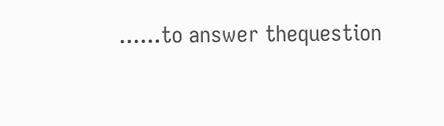......to answer thequestion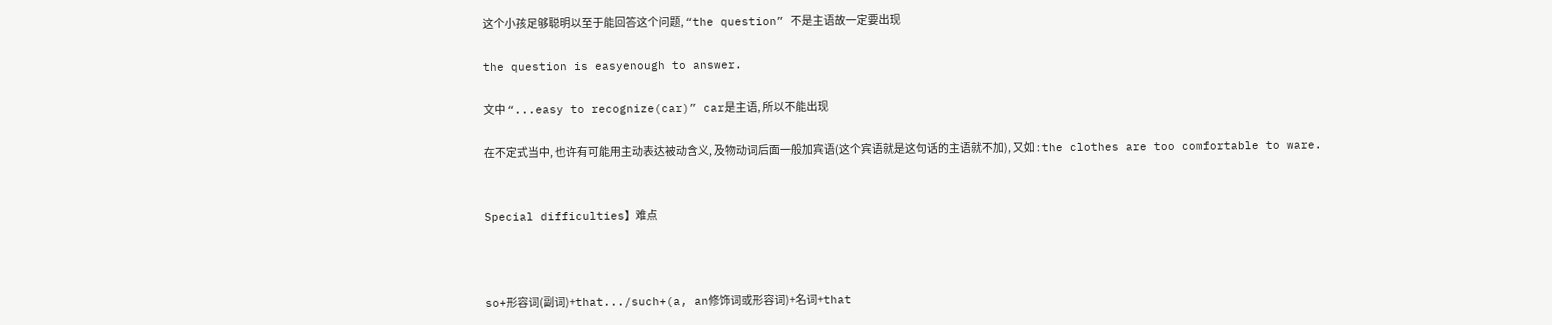这个小孩足够聪明以至于能回答这个问题, “the question” 不是主语故一定要出现

the question is easyenough to answer.

文中 “...easy to recognize(car)” car是主语, 所以不能出现

在不定式当中, 也许有可能用主动表达被动含义, 及物动词后面一般加宾语(这个宾语就是这句话的主语就不加), 又如 : the clothes are too comfortable to ware.


Special difficulties】难点



so+形容词(副词)+that.../such+(a, an修饰词或形容词)+名词+that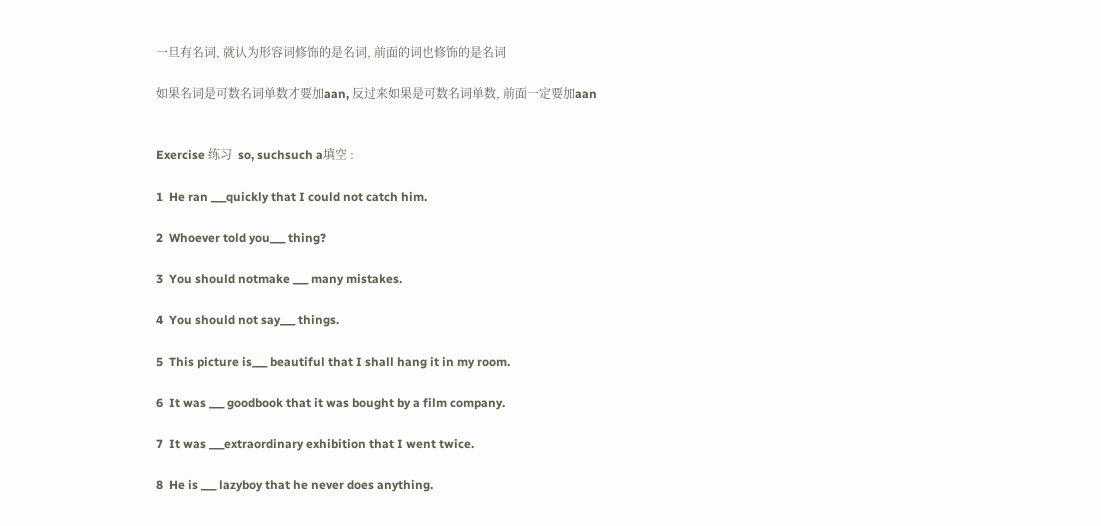一旦有名词, 就认为形容词修饰的是名词, 前面的词也修饰的是名词

如果名词是可数名词单数才要加aan, 反过来如果是可数名词单数, 前面一定要加aan


Exercise 练习  so, suchsuch a填空 :

1  He ran ___quickly that I could not catch him.

2  Whoever told you___ thing?

3  You should notmake ___ many mistakes.

4  You should not say___ things.

5  This picture is___ beautiful that I shall hang it in my room.

6  It was ___ goodbook that it was bought by a film company.

7  It was ___extraordinary exhibition that I went twice.

8  He is ___ lazyboy that he never does anything.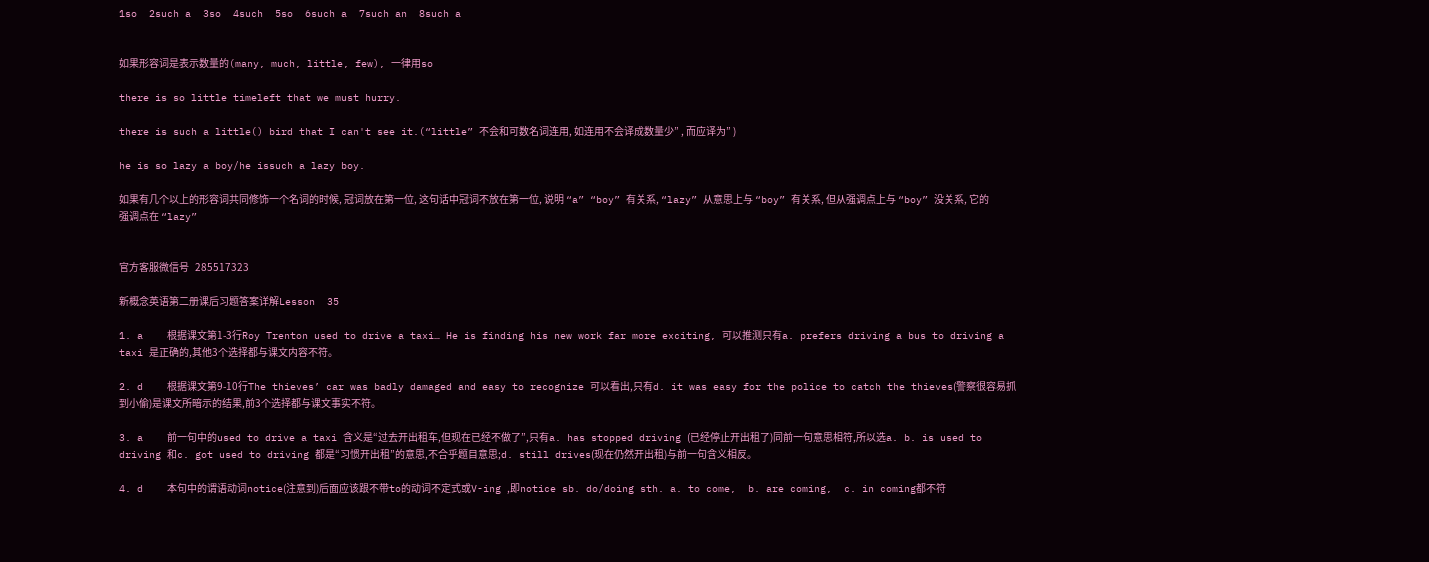1so  2such a  3so  4such  5so  6such a  7such an  8such a


如果形容词是表示数量的(many, much, little, few), 一律用so

there is so little timeleft that we must hurry.

there is such a little() bird that I can't see it.(“little” 不会和可数名词连用, 如连用不会译成数量少” , 而应译为” )

he is so lazy a boy/he issuch a lazy boy.

如果有几个以上的形容词共同修饰一个名词的时候, 冠词放在第一位, 这句话中冠词不放在第一位, 说明 “a” “boy” 有关系, “lazy” 从意思上与 “boy” 有关系, 但从强调点上与 “boy” 没关系, 它的强调点在 “lazy”


官方客服微信号   285517323

新概念英语第二册课后习题答案详解Lesson  35

1. a    根据课文第1-3行Roy Trenton used to drive a taxi… He is finding his new work far more exciting, 可以推测只有a. prefers driving a bus to driving a taxi 是正确的,其他3个选择都与课文内容不符。

2. d    根据课文第9-10行The thieves’ car was badly damaged and easy to recognize 可以看出,只有d. it was easy for the police to catch the thieves(警察很容易抓到小偷)是课文所暗示的结果,前3个选择都与课文事实不符。

3. a    前一句中的used to drive a taxi 含义是“过去开出租车,但现在已经不做了”,只有a. has stopped driving (已经停止开出租了)同前一句意思相符,所以选a. b. is used to driving 和c. got used to driving 都是“习惯开出租”的意思,不合乎题目意思;d. still drives(现在仍然开出租)与前一句含义相反。

4. d    本句中的谓语动词notice(注意到)后面应该跟不带to的动词不定式或V-ing ,即notice sb. do/doing sth. a. to come,  b. are coming,  c. in coming都不符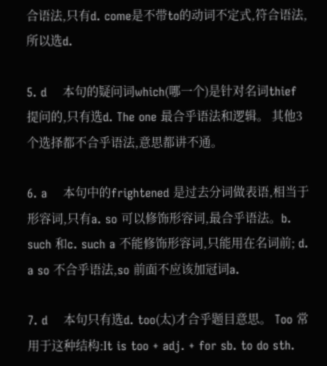合语法,只有d. come是不带to的动词不定式,符合语法,所以选d.

5. d    本句的疑问词which(哪一个)是针对名词thief 提问的,只有选d. The one 最合乎语法和逻辑。 其他3个选择都不合乎语法,意思都讲不通。

6. a    本句中的frightened 是过去分词做表语,相当于形容词,只有a. so 可以修饰形容词,最合乎语法。b. such 和c. such a 不能修饰形容词,只能用在名词前; d. a so 不合乎语法,so 前面不应该加冠词a.

7. d    本句只有选d. too(太)才合乎题目意思。 Too 常用于这种结构:It is too + adj. + for sb. to do sth.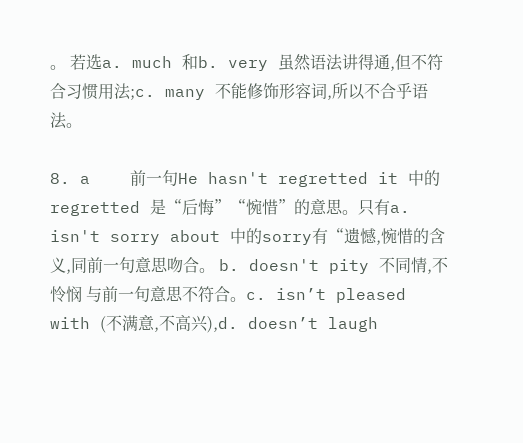。 若选a. much 和b. very 虽然语法讲得通,但不符合习惯用法;c. many 不能修饰形容词,所以不合乎语法。

8. a    前一句He hasn't regretted it 中的regretted 是“后悔”“惋惜”的意思。只有a. isn't sorry about 中的sorry有“遗憾,惋惜的含义,同前一句意思吻合。 b. doesn't pity 不同情,不怜悯 与前一句意思不符合。c. isn’t pleased with (不满意,不高兴),d. doesn’t laugh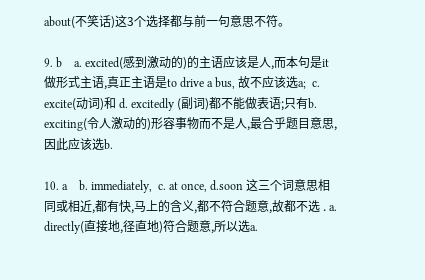about(不笑话)这3个选择都与前一句意思不符。

9. b    a. excited(感到激动的)的主语应该是人,而本句是it 做形式主语,真正主语是to drive a bus, 故不应该选a;  c. excite(动词)和 d. excitedly (副词)都不能做表语;只有b. exciting(令人激动的)形容事物而不是人,最合乎题目意思,因此应该选b.

10. a    b. immediately,  c. at once, d.soon 这三个词意思相同或相近,都有快,马上的含义,都不符合题意,故都不选 . a. directly(直接地,径直地)符合题意,所以选a.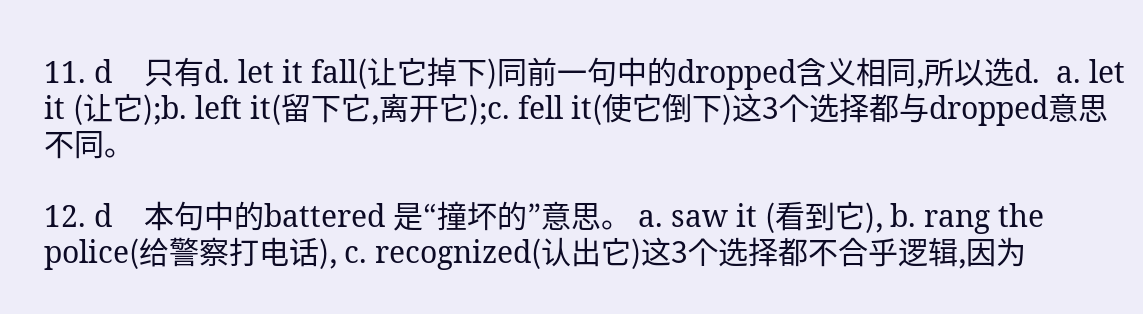11. d    只有d. let it fall(让它掉下)同前一句中的dropped含义相同,所以选d.  a. let it (让它);b. left it(留下它,离开它);c. fell it(使它倒下)这3个选择都与dropped意思不同。

12. d    本句中的battered 是“撞坏的”意思。 a. saw it (看到它), b. rang the police(给警察打电话), c. recognized(认出它)这3个选择都不合乎逻辑,因为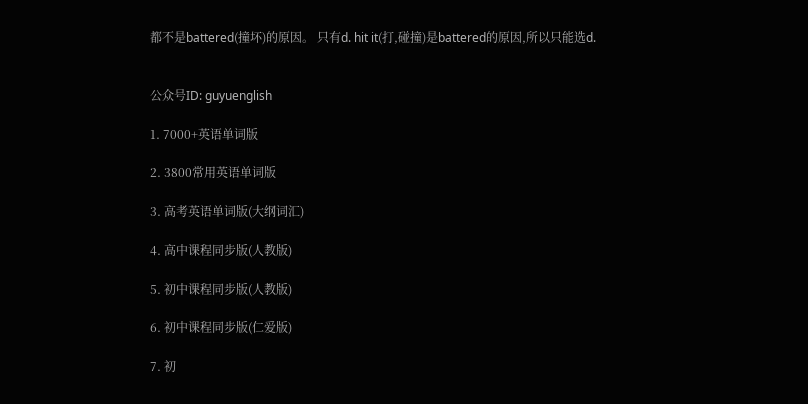都不是battered(撞坏)的原因。 只有d. hit it(打,碰撞)是battered的原因,所以只能选d.


公众号ID: guyuenglish

1. 7000+英语单词版

2. 3800常用英语单词版

3. 高考英语单词版(大纲词汇)

4. 高中课程同步版(人教版)

5. 初中课程同步版(人教版)

6. 初中课程同步版(仁爱版)

7. 初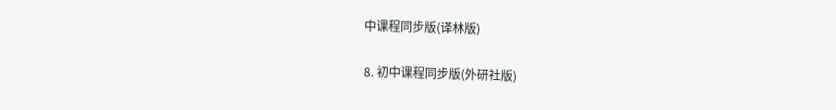中课程同步版(译林版)

8. 初中课程同步版(外研社版)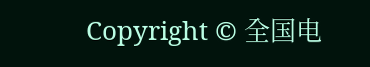Copyright © 全国电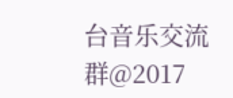台音乐交流群@2017